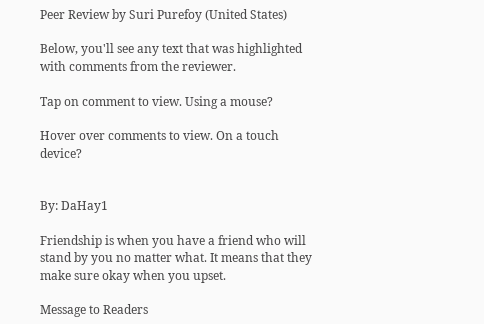Peer Review by Suri Purefoy (United States)

Below, you'll see any text that was highlighted with comments from the reviewer.

Tap on comment to view. Using a mouse?

Hover over comments to view. On a touch device?


By: DaHay1

Friendship is when you have a friend who will stand by you no matter what. It means that they make sure okay when you upset.

Message to Readers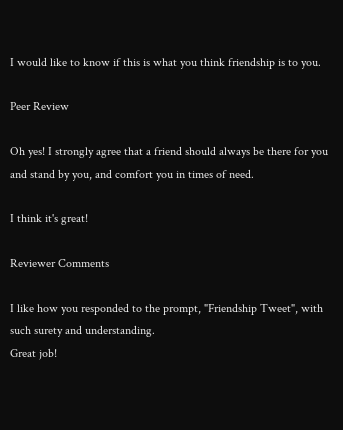I would like to know if this is what you think friendship is to you.

Peer Review

Oh yes! I strongly agree that a friend should always be there for you and stand by you, and comfort you in times of need.

I think it's great!

Reviewer Comments

I like how you responded to the prompt, "Friendship Tweet", with such surety and understanding.
Great job!